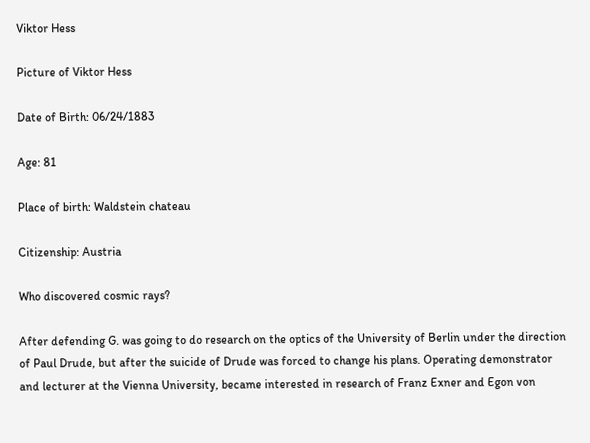Viktor Hess

Picture of Viktor Hess

Date of Birth: 06/24/1883

Age: 81

Place of birth: Waldstein chateau

Citizenship: Austria

Who discovered cosmic rays?

After defending G. was going to do research on the optics of the University of Berlin under the direction of Paul Drude, but after the suicide of Drude was forced to change his plans. Operating demonstrator and lecturer at the Vienna University, became interested in research of Franz Exner and Egon von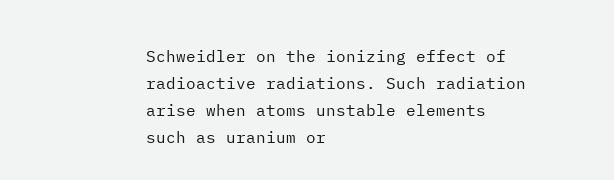Schweidler on the ionizing effect of radioactive radiations. Such radiation arise when atoms unstable elements such as uranium or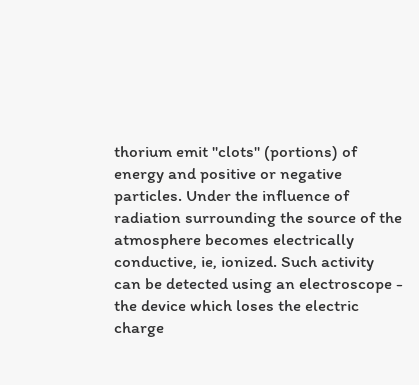thorium emit "clots" (portions) of energy and positive or negative particles. Under the influence of radiation surrounding the source of the atmosphere becomes electrically conductive, ie, ionized. Such activity can be detected using an electroscope - the device which loses the electric charge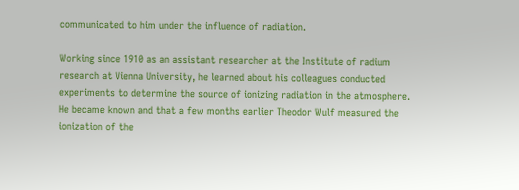communicated to him under the influence of radiation.

Working since 1910 as an assistant researcher at the Institute of radium research at Vienna University, he learned about his colleagues conducted experiments to determine the source of ionizing radiation in the atmosphere. He became known and that a few months earlier Theodor Wulf measured the ionization of the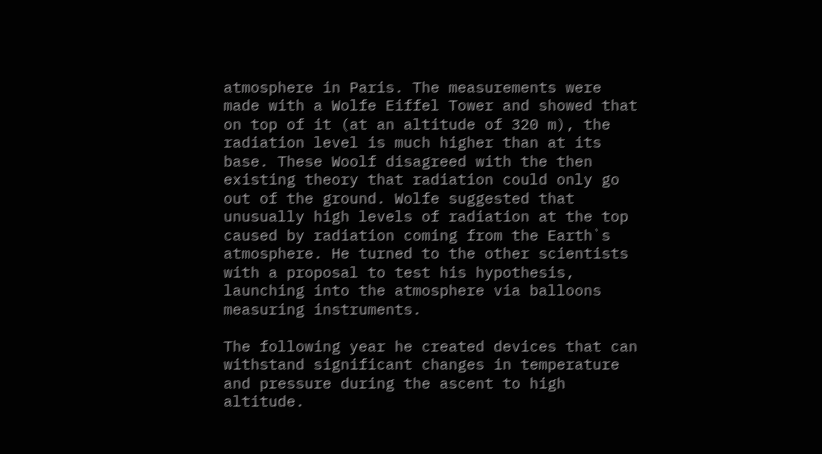atmosphere in Paris. The measurements were made with a Wolfe Eiffel Tower and showed that on top of it (at an altitude of 320 m), the radiation level is much higher than at its base. These Woolf disagreed with the then existing theory that radiation could only go out of the ground. Wolfe suggested that unusually high levels of radiation at the top caused by radiation coming from the Earth`s atmosphere. He turned to the other scientists with a proposal to test his hypothesis, launching into the atmosphere via balloons measuring instruments.

The following year he created devices that can withstand significant changes in temperature and pressure during the ascent to high altitude.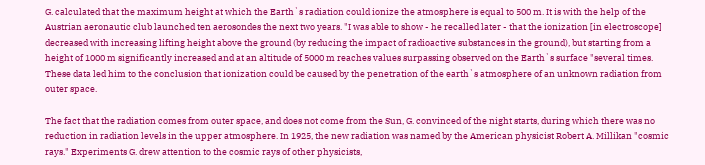G. calculated that the maximum height at which the Earth`s radiation could ionize the atmosphere is equal to 500 m. It is with the help of the Austrian aeronautic club launched ten aerosondes the next two years. "I was able to show - he recalled later - that the ionization [in electroscope] decreased with increasing lifting height above the ground (by reducing the impact of radioactive substances in the ground), but starting from a height of 1000 m significantly increased and at an altitude of 5000 m reaches values surpassing observed on the Earth`s surface "several times. These data led him to the conclusion that ionization could be caused by the penetration of the earth`s atmosphere of an unknown radiation from outer space.

The fact that the radiation comes from outer space, and does not come from the Sun, G. convinced of the night starts, during which there was no reduction in radiation levels in the upper atmosphere. In 1925, the new radiation was named by the American physicist Robert A. Millikan "cosmic rays." Experiments G. drew attention to the cosmic rays of other physicists,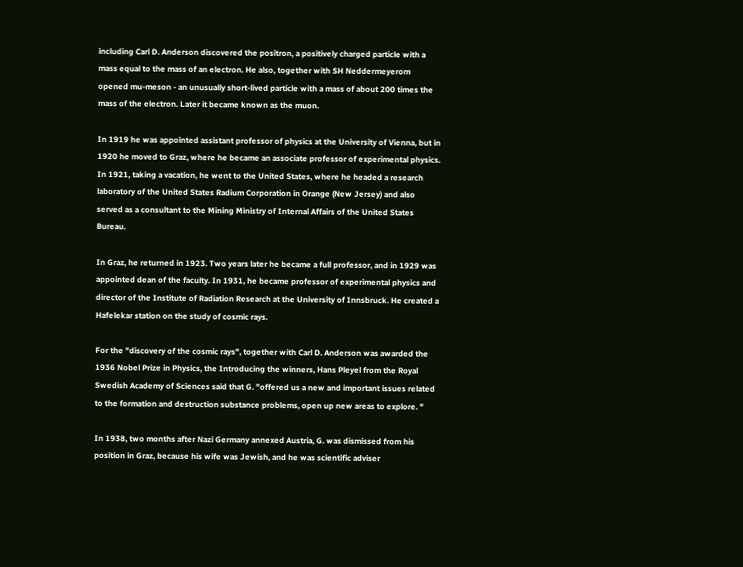including Carl D. Anderson discovered the positron, a positively charged particle with a mass equal to the mass of an electron. He also, together with SH Neddermeyerom opened mu-meson - an unusually short-lived particle with a mass of about 200 times the mass of the electron. Later it became known as the muon.

In 1919 he was appointed assistant professor of physics at the University of Vienna, but in 1920 he moved to Graz, where he became an associate professor of experimental physics. In 1921, taking a vacation, he went to the United States, where he headed a research laboratory of the United States Radium Corporation in Orange (New Jersey) and also served as a consultant to the Mining Ministry of Internal Affairs of the United States Bureau.

In Graz, he returned in 1923. Two years later he became a full professor, and in 1929 was appointed dean of the faculty. In 1931, he became professor of experimental physics and director of the Institute of Radiation Research at the University of Innsbruck. He created a Hafelekar station on the study of cosmic rays.

For the "discovery of the cosmic rays", together with Carl D. Anderson was awarded the 1936 Nobel Prize in Physics, the Introducing the winners, Hans Pleyel from the Royal Swedish Academy of Sciences said that G. "offered us a new and important issues related to the formation and destruction substance problems, open up new areas to explore. "

In 1938, two months after Nazi Germany annexed Austria, G. was dismissed from his position in Graz, because his wife was Jewish, and he was scientific adviser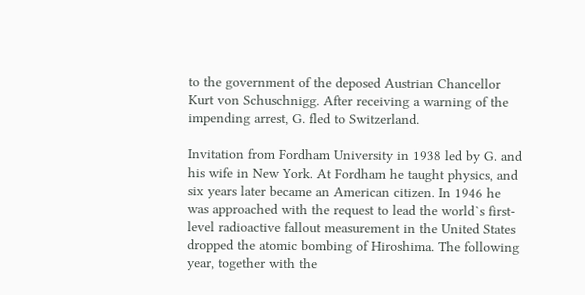to the government of the deposed Austrian Chancellor Kurt von Schuschnigg. After receiving a warning of the impending arrest, G. fled to Switzerland.

Invitation from Fordham University in 1938 led by G. and his wife in New York. At Fordham he taught physics, and six years later became an American citizen. In 1946 he was approached with the request to lead the world`s first-level radioactive fallout measurement in the United States dropped the atomic bombing of Hiroshima. The following year, together with the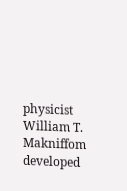physicist William T. Makniffom developed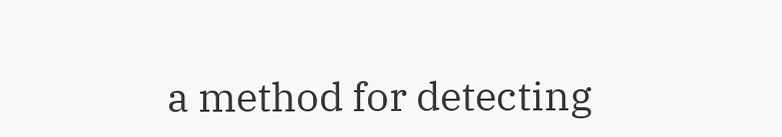a method for detecting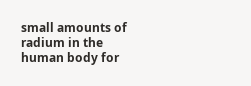small amounts of radium in the human body for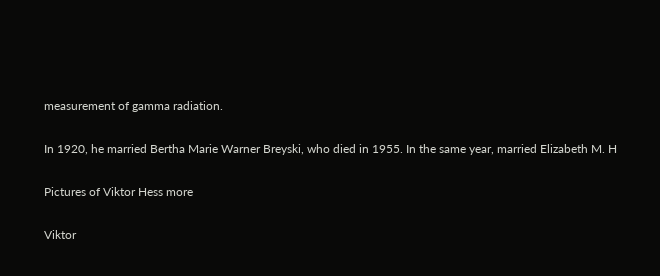measurement of gamma radiation.

In 1920, he married Bertha Marie Warner Breyski, who died in 1955. In the same year, married Elizabeth M. H

Pictures of Viktor Hess more

Viktor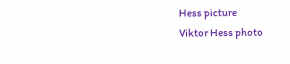Hess picture
Viktor Hess photo